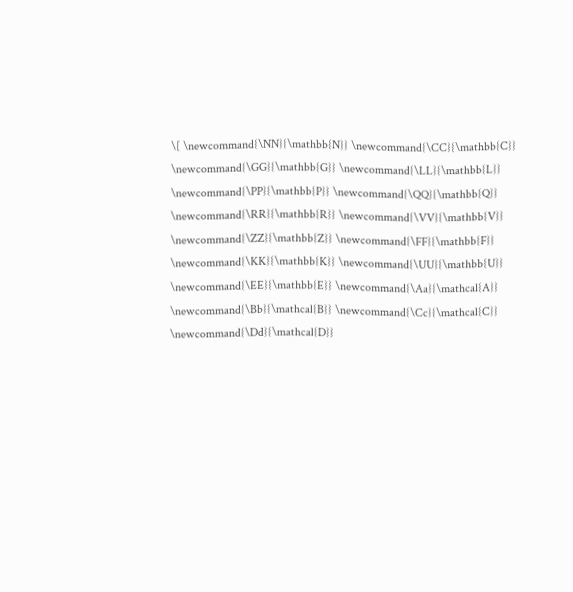\[ \newcommand{\NN}{\mathbb{N}} \newcommand{\CC}{\mathbb{C}} \newcommand{\GG}{\mathbb{G}} \newcommand{\LL}{\mathbb{L}} \newcommand{\PP}{\mathbb{P}} \newcommand{\QQ}{\mathbb{Q}} \newcommand{\RR}{\mathbb{R}} \newcommand{\VV}{\mathbb{V}} \newcommand{\ZZ}{\mathbb{Z}} \newcommand{\FF}{\mathbb{F}} \newcommand{\KK}{\mathbb{K}} \newcommand{\UU}{\mathbb{U}} \newcommand{\EE}{\mathbb{E}} \newcommand{\Aa}{\mathcal{A}} \newcommand{\Bb}{\mathcal{B}} \newcommand{\Cc}{\mathcal{C}} \newcommand{\Dd}{\mathcal{D}}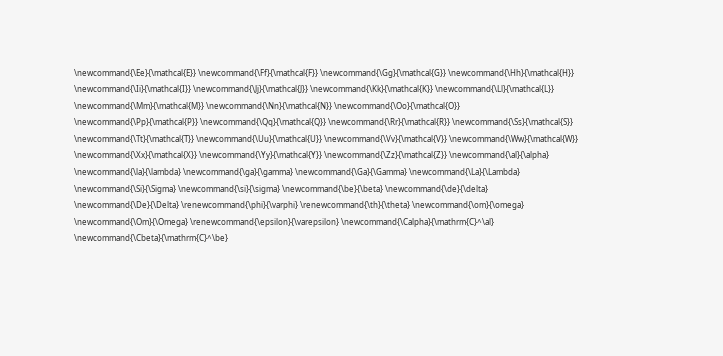\newcommand{\Ee}{\mathcal{E}} \newcommand{\Ff}{\mathcal{F}} \newcommand{\Gg}{\mathcal{G}} \newcommand{\Hh}{\mathcal{H}} \newcommand{\Ii}{\mathcal{I}} \newcommand{\Jj}{\mathcal{J}} \newcommand{\Kk}{\mathcal{K}} \newcommand{\Ll}{\mathcal{L}} \newcommand{\Mm}{\mathcal{M}} \newcommand{\Nn}{\mathcal{N}} \newcommand{\Oo}{\mathcal{O}} \newcommand{\Pp}{\mathcal{P}} \newcommand{\Qq}{\mathcal{Q}} \newcommand{\Rr}{\mathcal{R}} \newcommand{\Ss}{\mathcal{S}} \newcommand{\Tt}{\mathcal{T}} \newcommand{\Uu}{\mathcal{U}} \newcommand{\Vv}{\mathcal{V}} \newcommand{\Ww}{\mathcal{W}} \newcommand{\Xx}{\mathcal{X}} \newcommand{\Yy}{\mathcal{Y}} \newcommand{\Zz}{\mathcal{Z}} \newcommand{\al}{\alpha} \newcommand{\la}{\lambda} \newcommand{\ga}{\gamma} \newcommand{\Ga}{\Gamma} \newcommand{\La}{\Lambda} \newcommand{\Si}{\Sigma} \newcommand{\si}{\sigma} \newcommand{\be}{\beta} \newcommand{\de}{\delta} \newcommand{\De}{\Delta} \renewcommand{\phi}{\varphi} \renewcommand{\th}{\theta} \newcommand{\om}{\omega} \newcommand{\Om}{\Omega} \renewcommand{\epsilon}{\varepsilon} \newcommand{\Calpha}{\mathrm{C}^\al} \newcommand{\Cbeta}{\mathrm{C}^\be}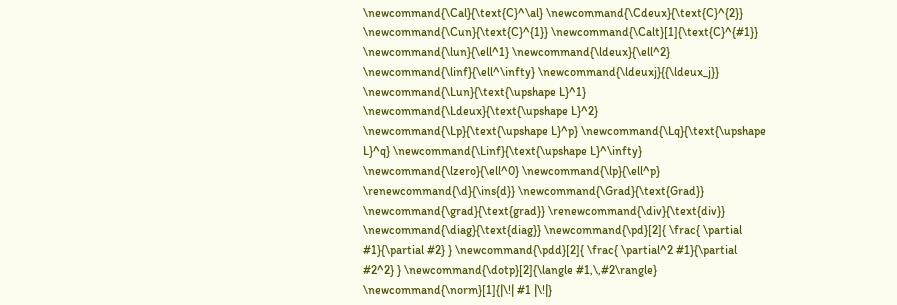\newcommand{\Cal}{\text{C}^\al} \newcommand{\Cdeux}{\text{C}^{2}} \newcommand{\Cun}{\text{C}^{1}} \newcommand{\Calt}[1]{\text{C}^{#1}} \newcommand{\lun}{\ell^1} \newcommand{\ldeux}{\ell^2} \newcommand{\linf}{\ell^\infty} \newcommand{\ldeuxj}{{\ldeux_j}} \newcommand{\Lun}{\text{\upshape L}^1} \newcommand{\Ldeux}{\text{\upshape L}^2} \newcommand{\Lp}{\text{\upshape L}^p} \newcommand{\Lq}{\text{\upshape L}^q} \newcommand{\Linf}{\text{\upshape L}^\infty} \newcommand{\lzero}{\ell^0} \newcommand{\lp}{\ell^p} \renewcommand{\d}{\ins{d}} \newcommand{\Grad}{\text{Grad}} \newcommand{\grad}{\text{grad}} \renewcommand{\div}{\text{div}} \newcommand{\diag}{\text{diag}} \newcommand{\pd}[2]{ \frac{ \partial #1}{\partial #2} } \newcommand{\pdd}[2]{ \frac{ \partial^2 #1}{\partial #2^2} } \newcommand{\dotp}[2]{\langle #1,\,#2\rangle} \newcommand{\norm}[1]{|\!| #1 |\!|}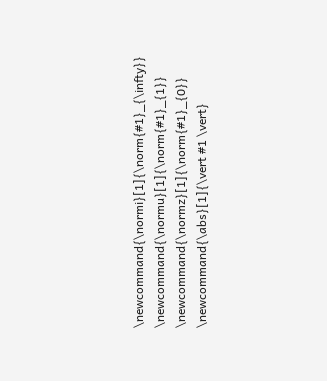\newcommand{\normi}[1]{\norm{#1}_{\infty}} \newcommand{\normu}[1]{\norm{#1}_{1}} \newcommand{\normz}[1]{\norm{#1}_{0}} \newcommand{\abs}[1]{\vert #1 \vert}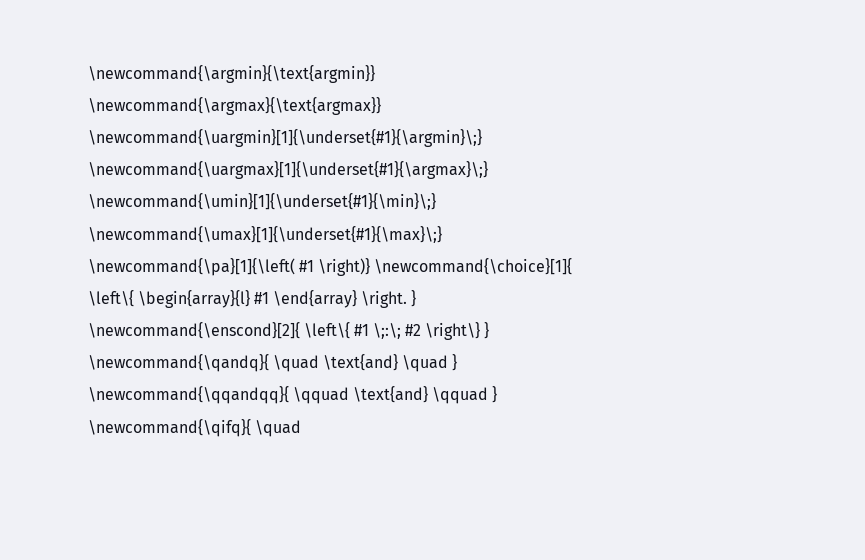\newcommand{\argmin}{\text{argmin}} \newcommand{\argmax}{\text{argmax}} \newcommand{\uargmin}[1]{\underset{#1}{\argmin}\;} \newcommand{\uargmax}[1]{\underset{#1}{\argmax}\;} \newcommand{\umin}[1]{\underset{#1}{\min}\;} \newcommand{\umax}[1]{\underset{#1}{\max}\;} \newcommand{\pa}[1]{\left( #1 \right)} \newcommand{\choice}[1]{ \left\{ \begin{array}{l} #1 \end{array} \right. } \newcommand{\enscond}[2]{ \left\{ #1 \;:\; #2 \right\} } \newcommand{\qandq}{ \quad \text{and} \quad } \newcommand{\qqandqq}{ \qquad \text{and} \qquad } \newcommand{\qifq}{ \quad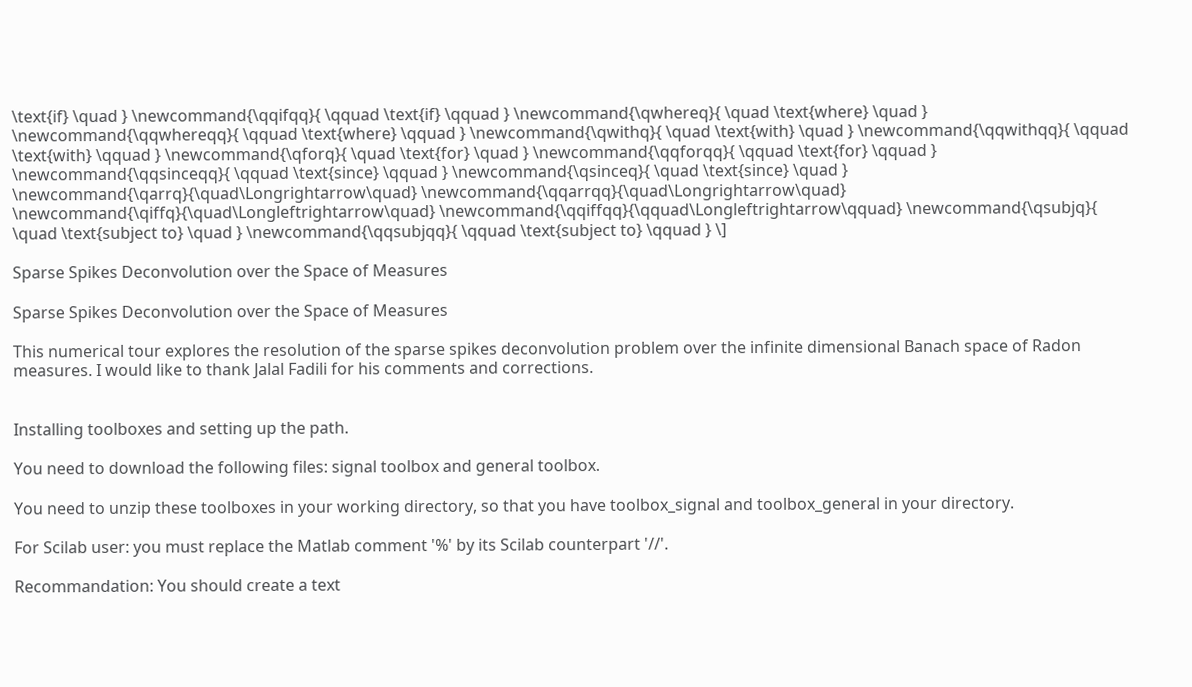\text{if} \quad } \newcommand{\qqifqq}{ \qquad \text{if} \qquad } \newcommand{\qwhereq}{ \quad \text{where} \quad } \newcommand{\qqwhereqq}{ \qquad \text{where} \qquad } \newcommand{\qwithq}{ \quad \text{with} \quad } \newcommand{\qqwithqq}{ \qquad \text{with} \qquad } \newcommand{\qforq}{ \quad \text{for} \quad } \newcommand{\qqforqq}{ \qquad \text{for} \qquad } \newcommand{\qqsinceqq}{ \qquad \text{since} \qquad } \newcommand{\qsinceq}{ \quad \text{since} \quad } \newcommand{\qarrq}{\quad\Longrightarrow\quad} \newcommand{\qqarrqq}{\quad\Longrightarrow\quad} \newcommand{\qiffq}{\quad\Longleftrightarrow\quad} \newcommand{\qqiffqq}{\qquad\Longleftrightarrow\qquad} \newcommand{\qsubjq}{ \quad \text{subject to} \quad } \newcommand{\qqsubjqq}{ \qquad \text{subject to} \qquad } \]

Sparse Spikes Deconvolution over the Space of Measures

Sparse Spikes Deconvolution over the Space of Measures

This numerical tour explores the resolution of the sparse spikes deconvolution problem over the infinite dimensional Banach space of Radon measures. I would like to thank Jalal Fadili for his comments and corrections.


Installing toolboxes and setting up the path.

You need to download the following files: signal toolbox and general toolbox.

You need to unzip these toolboxes in your working directory, so that you have toolbox_signal and toolbox_general in your directory.

For Scilab user: you must replace the Matlab comment '%' by its Scilab counterpart '//'.

Recommandation: You should create a text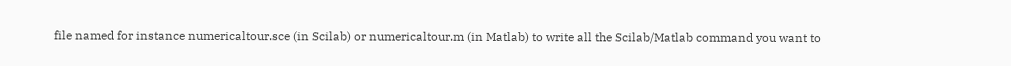file named for instance numericaltour.sce (in Scilab) or numericaltour.m (in Matlab) to write all the Scilab/Matlab command you want to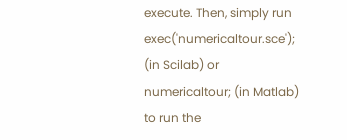execute. Then, simply run exec('numericaltour.sce'); (in Scilab) or numericaltour; (in Matlab) to run the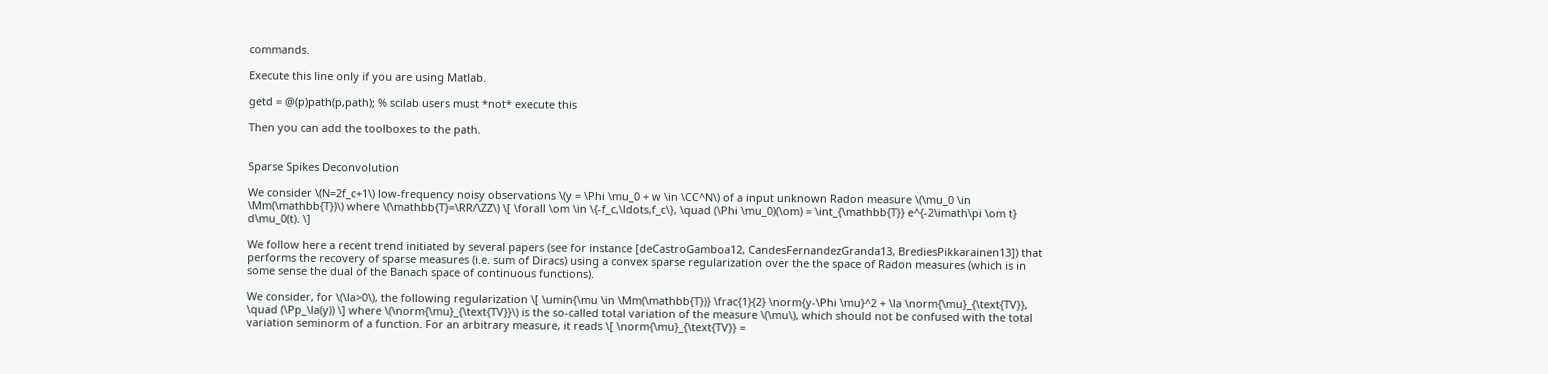commands.

Execute this line only if you are using Matlab.

getd = @(p)path(p,path); % scilab users must *not* execute this

Then you can add the toolboxes to the path.


Sparse Spikes Deconvolution

We consider \(N=2f_c+1\) low-frequency noisy observations \(y = \Phi \mu_0 + w \in \CC^N\) of a input unknown Radon measure \(\mu_0 \in \Mm(\mathbb{T})\) where \(\mathbb{T}=\RR/\ZZ\) \[ \forall \om \in \{-f_c,\ldots,f_c\}, \quad (\Phi \mu_0)(\om) = \int_{\mathbb{T}} e^{-2\imath\pi \om t} d\mu_0(t). \]

We follow here a recent trend initiated by several papers (see for instance [deCastroGamboa12, CandesFernandezGranda13, BrediesPikkarainen13]) that performs the recovery of sparse measures (i.e. sum of Diracs) using a convex sparse regularization over the the space of Radon measures (which is in some sense the dual of the Banach space of continuous functions).

We consider, for \(\la>0\), the following regularization \[ \umin{\mu \in \Mm(\mathbb{T})} \frac{1}{2} \norm{y-\Phi \mu}^2 + \la \norm{\mu}_{\text{TV}}, \quad (\Pp_\la(y)) \] where \(\norm{\mu}_{\text{TV}}\) is the so-called total variation of the measure \(\mu\), which should not be confused with the total variation seminorm of a function. For an arbitrary measure, it reads \[ \norm{\mu}_{\text{TV}} =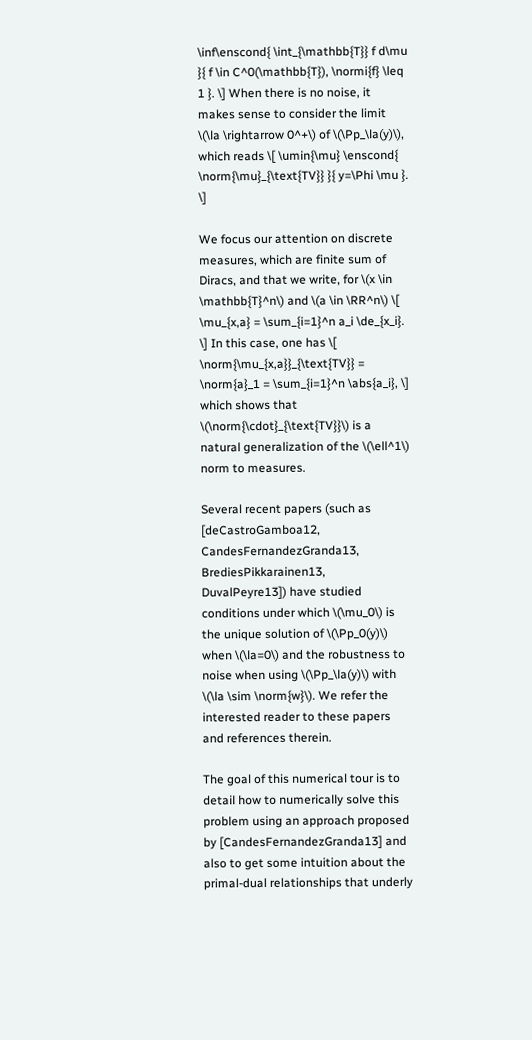\inf\enscond{ \int_{\mathbb{T}} f d\mu }{ f \in C^0(\mathbb{T}), \normi{f} \leq 1 }. \] When there is no noise, it makes sense to consider the limit \(\la \rightarrow 0^+\) of \(\Pp_\la(y)\), which reads \[ \umin{\mu} \enscond{ \norm{\mu}_{\text{TV}} }{ y=\Phi \mu }. \]

We focus our attention on discrete measures, which are finite sum of Diracs, and that we write, for \(x \in \mathbb{T}^n\) and \(a \in \RR^n\) \[ \mu_{x,a} = \sum_{i=1}^n a_i \de_{x_i}. \] In this case, one has \[ \norm{\mu_{x,a}}_{\text{TV}} = \norm{a}_1 = \sum_{i=1}^n \abs{a_i}, \] which shows that \(\norm{\cdot}_{\text{TV}}\) is a natural generalization of the \(\ell^1\) norm to measures.

Several recent papers (such as [deCastroGamboa12, CandesFernandezGranda13, BrediesPikkarainen13, DuvalPeyre13]) have studied conditions under which \(\mu_0\) is the unique solution of \(\Pp_0(y)\) when \(\la=0\) and the robustness to noise when using \(\Pp_\la(y)\) with \(\la \sim \norm{w}\). We refer the interested reader to these papers and references therein.

The goal of this numerical tour is to detail how to numerically solve this problem using an approach proposed by [CandesFernandezGranda13] and also to get some intuition about the primal-dual relationships that underly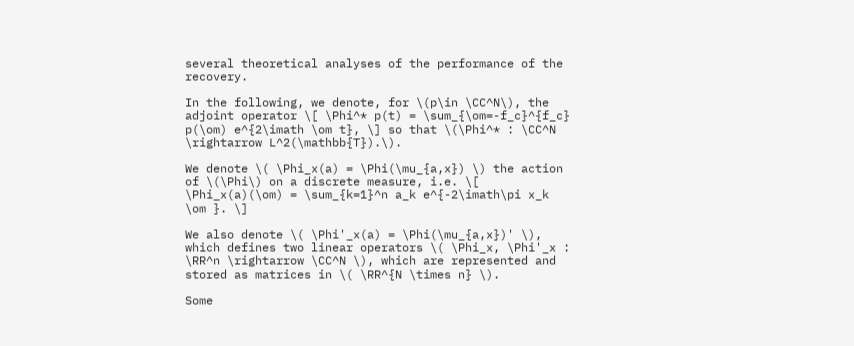several theoretical analyses of the performance of the recovery.

In the following, we denote, for \(p\in \CC^N\), the adjoint operator \[ \Phi^* p(t) = \sum_{\om=-f_c}^{f_c} p(\om) e^{2\imath \om t}, \] so that \(\Phi^* : \CC^N \rightarrow L^2(\mathbb{T}).\).

We denote \( \Phi_x(a) = \Phi(\mu_{a,x}) \) the action of \(\Phi\) on a discrete measure, i.e. \[ \Phi_x(a)(\om) = \sum_{k=1}^n a_k e^{-2\imath\pi x_k \om }. \]

We also denote \( \Phi'_x(a) = \Phi(\mu_{a,x})' \), which defines two linear operators \( \Phi_x, \Phi'_x : \RR^n \rightarrow \CC^N \), which are represented and stored as matrices in \( \RR^{N \times n} \).

Some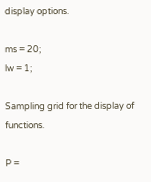display options.

ms = 20;
lw = 1;

Sampling grid for the display of functions.

P =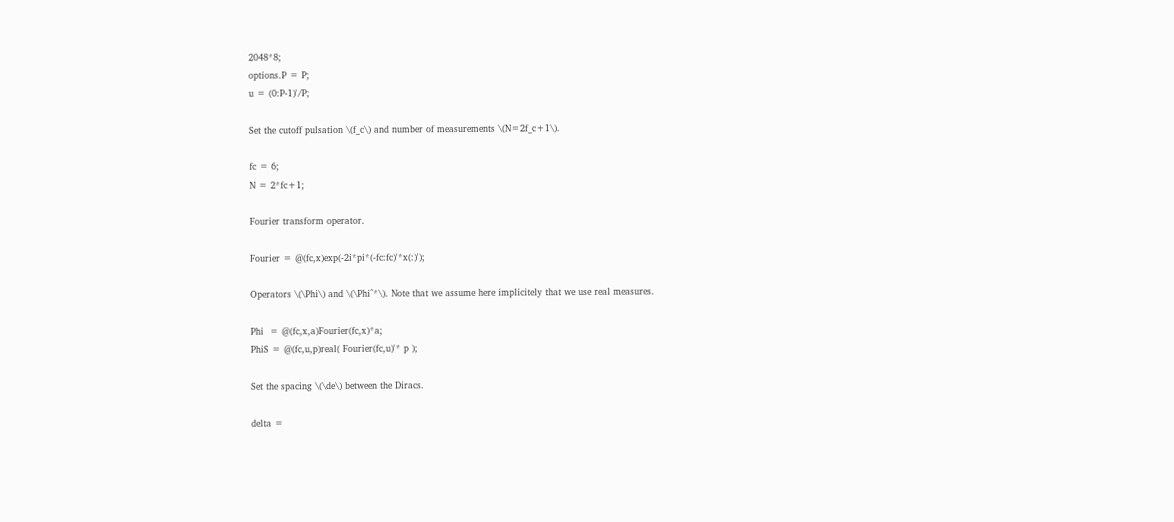2048*8;
options.P = P;
u = (0:P-1)'/P;

Set the cutoff pulsation \(f_c\) and number of measurements \(N=2f_c+1\).

fc = 6;
N = 2*fc+1;

Fourier transform operator.

Fourier = @(fc,x)exp(-2i*pi*(-fc:fc)'*x(:)');

Operators \(\Phi\) and \(\Phi^*\). Note that we assume here implicitely that we use real measures.

Phi  = @(fc,x,a)Fourier(fc,x)*a;
PhiS = @(fc,u,p)real( Fourier(fc,u)'* p );

Set the spacing \(\de\) between the Diracs.

delta =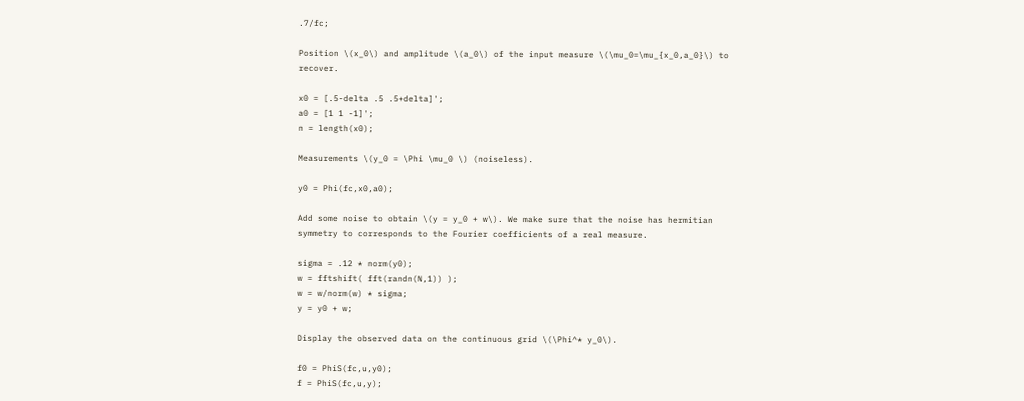.7/fc;

Position \(x_0\) and amplitude \(a_0\) of the input measure \(\mu_0=\mu_{x_0,a_0}\) to recover.

x0 = [.5-delta .5 .5+delta]';
a0 = [1 1 -1]';
n = length(x0);

Measurements \(y_0 = \Phi \mu_0 \) (noiseless).

y0 = Phi(fc,x0,a0);

Add some noise to obtain \(y = y_0 + w\). We make sure that the noise has hermitian symmetry to corresponds to the Fourier coefficients of a real measure.

sigma = .12 * norm(y0);
w = fftshift( fft(randn(N,1)) );
w = w/norm(w) * sigma;
y = y0 + w;

Display the observed data on the continuous grid \(\Phi^* y_0\).

f0 = PhiS(fc,u,y0);
f = PhiS(fc,u,y);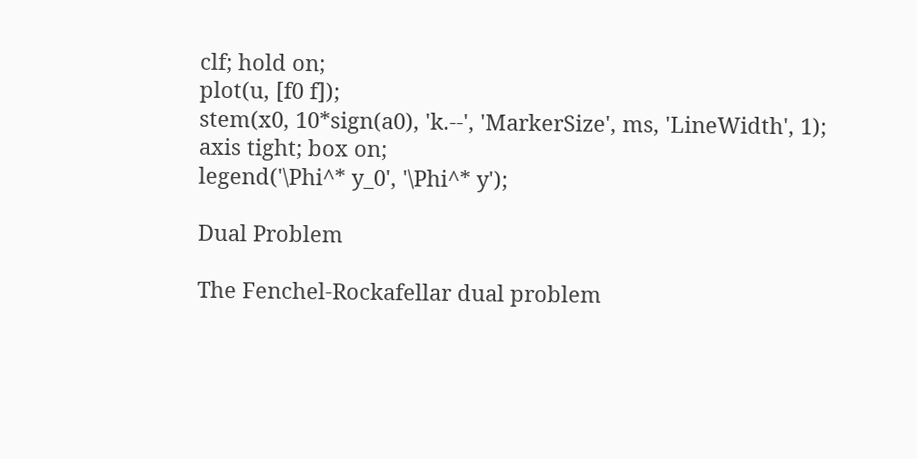clf; hold on;
plot(u, [f0 f]);
stem(x0, 10*sign(a0), 'k.--', 'MarkerSize', ms, 'LineWidth', 1);
axis tight; box on;
legend('\Phi^* y_0', '\Phi^* y');

Dual Problem

The Fenchel-Rockafellar dual problem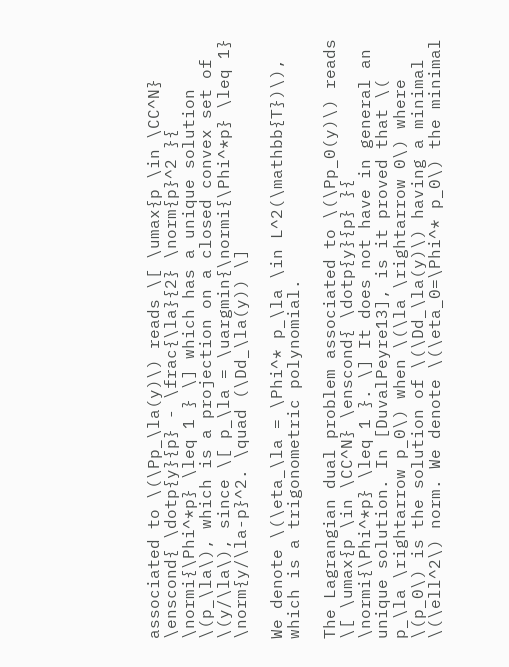associated to \(\Pp_\la(y)\) reads \[ \umax{p \in \CC^N} \enscond{ \dotp{y}{p} - \frac{\la}{2} \norm{p}^2 }{ \normi{\Phi^*p} \leq 1 } \] which has a unique solution \(p_\la\), which is a projection on a closed convex set of \(y/\la\), since \[ p_\la = \uargmin{\normi{\Phi^*p} \leq 1} \norm{y/\la-p}^2. \quad (\Dd_\la(y)) \]

We denote \(\eta_\la = \Phi^* p_\la \in L^2(\mathbb{T})\), which is a trigonometric polynomial.

The Lagrangian dual problem associated to \(\Pp_0(y)\) reads \[ \umax{p \in \CC^N} \enscond{ \dotp{y}{p} }{ \normi{\Phi^*p} \leq 1 }. \] It does not have in general an unique solution. In [DuvalPeyre13], is it proved that \( p_\la \rightarrow p_0\) when \(\la \rightarrow 0\) where \(p_0\) is the solution of \(\Dd_\la(y)\) having a minimal \(\ell^2\) norm. We denote \(\eta_0=\Phi^* p_0\) the minimal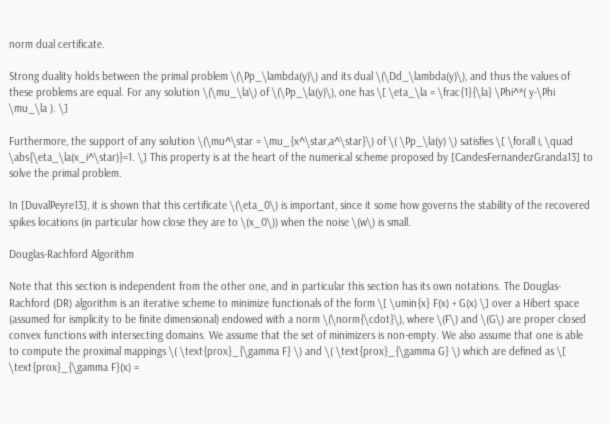norm dual certificate.

Strong duality holds between the primal problem \(\Pp_\lambda(y)\) and its dual \(\Dd_\lambda(y)\), and thus the values of these problems are equal. For any solution \(\mu_\la\) of \(\Pp_\la(y)\), one has \[ \eta_\la = \frac{1}{\la} \Phi^*( y-\Phi \mu_\la ). \]

Furthermore, the support of any solution \(\mu^\star = \mu_{x^\star,a^\star}\) of \( \Pp_\la(y) \) satisfies \[ \forall i, \quad \abs{\eta_\la(x_i^\star)}=1. \] This property is at the heart of the numerical scheme proposed by [CandesFernandezGranda13] to solve the primal problem.

In [DuvalPeyre13], it is shown that this certificate \(\eta_0\) is important, since it some how governs the stability of the recovered spikes locations (in particular how close they are to \(x_0\)) when the noise \(w\) is small.

Douglas-Rachford Algorithm

Note that this section is independent from the other one, and in particular this section has its own notations. The Douglas-Rachford (DR) algorithm is an iterative scheme to minimize functionals of the form \[ \umin{x} F(x) + G(x) \] over a Hibert space (assumed for ismplicity to be finite dimensional) endowed with a norm \(\norm{\cdot}\), where \(F\) and \(G\) are proper closed convex functions with intersecting domains. We assume that the set of minimizers is non-empty. We also assume that one is able to compute the proximal mappings \( \text{prox}_{\gamma F} \) and \( \text{prox}_{\gamma G} \) which are defined as \[ \text{prox}_{\gamma F}(x) =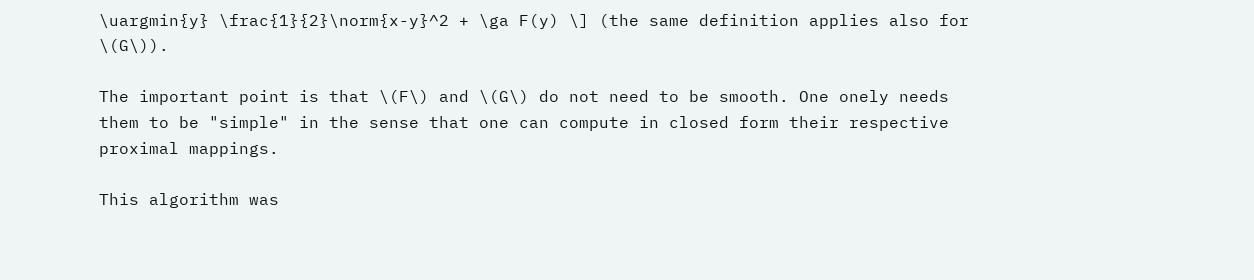\uargmin{y} \frac{1}{2}\norm{x-y}^2 + \ga F(y) \] (the same definition applies also for \(G\)).

The important point is that \(F\) and \(G\) do not need to be smooth. One onely needs them to be "simple" in the sense that one can compute in closed form their respective proximal mappings.

This algorithm was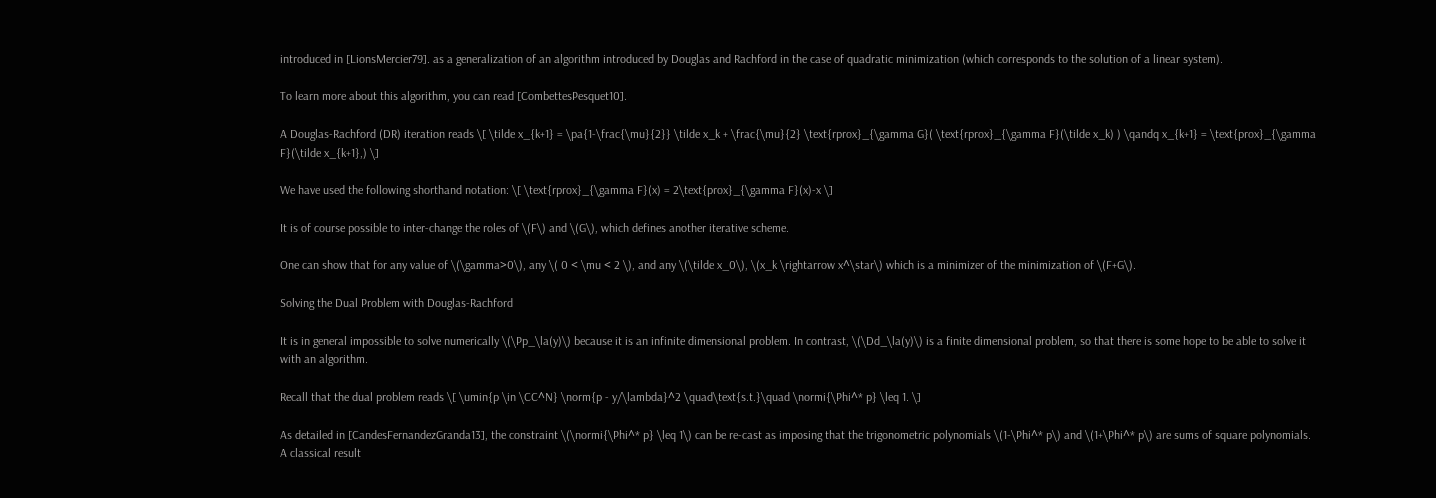introduced in [LionsMercier79]. as a generalization of an algorithm introduced by Douglas and Rachford in the case of quadratic minimization (which corresponds to the solution of a linear system).

To learn more about this algorithm, you can read [CombettesPesquet10].

A Douglas-Rachford (DR) iteration reads \[ \tilde x_{k+1} = \pa{1-\frac{\mu}{2}} \tilde x_k + \frac{\mu}{2} \text{rprox}_{\gamma G}( \text{rprox}_{\gamma F}(\tilde x_k) ) \qandq x_{k+1} = \text{prox}_{\gamma F}(\tilde x_{k+1},) \]

We have used the following shorthand notation: \[ \text{rprox}_{\gamma F}(x) = 2\text{prox}_{\gamma F}(x)-x \]

It is of course possible to inter-change the roles of \(F\) and \(G\), which defines another iterative scheme.

One can show that for any value of \(\gamma>0\), any \( 0 < \mu < 2 \), and any \(\tilde x_0\), \(x_k \rightarrow x^\star\) which is a minimizer of the minimization of \(F+G\).

Solving the Dual Problem with Douglas-Rachford

It is in general impossible to solve numerically \(\Pp_\la(y)\) because it is an infinite dimensional problem. In contrast, \(\Dd_\la(y)\) is a finite dimensional problem, so that there is some hope to be able to solve it with an algorithm.

Recall that the dual problem reads \[ \umin{p \in \CC^N} \norm{p - y/\lambda}^2 \quad\text{s.t.}\quad \normi{\Phi^* p} \leq 1. \]

As detailed in [CandesFernandezGranda13], the constraint \(\normi{\Phi^* p} \leq 1\) can be re-cast as imposing that the trigonometric polynomials \(1-\Phi^* p\) and \(1+\Phi^* p\) are sums of square polynomials. A classical result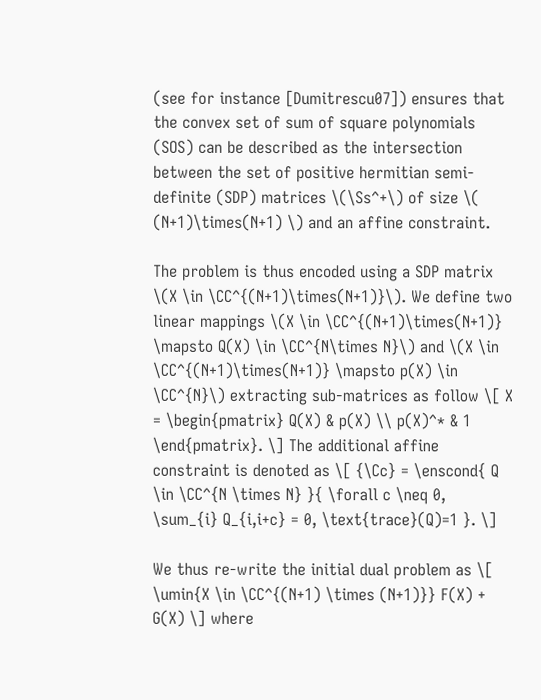(see for instance [Dumitrescu07]) ensures that the convex set of sum of square polynomials (SOS) can be described as the intersection between the set of positive hermitian semi-definite (SDP) matrices \(\Ss^+\) of size \( (N+1)\times(N+1) \) and an affine constraint.

The problem is thus encoded using a SDP matrix \(X \in \CC^{(N+1)\times(N+1)}\). We define two linear mappings \(X \in \CC^{(N+1)\times(N+1)} \mapsto Q(X) \in \CC^{N\times N}\) and \(X \in \CC^{(N+1)\times(N+1)} \mapsto p(X) \in \CC^{N}\) extracting sub-matrices as follow \[ X = \begin{pmatrix} Q(X) & p(X) \\ p(X)^* & 1 \end{pmatrix}. \] The additional affine constraint is denoted as \[ {\Cc} = \enscond{ Q \in \CC^{N \times N} }{ \forall c \neq 0, \sum_{i} Q_{i,i+c} = 0, \text{trace}(Q)=1 }. \]

We thus re-write the initial dual problem as \[ \umin{X \in \CC^{(N+1) \times (N+1)}} F(X) + G(X) \] where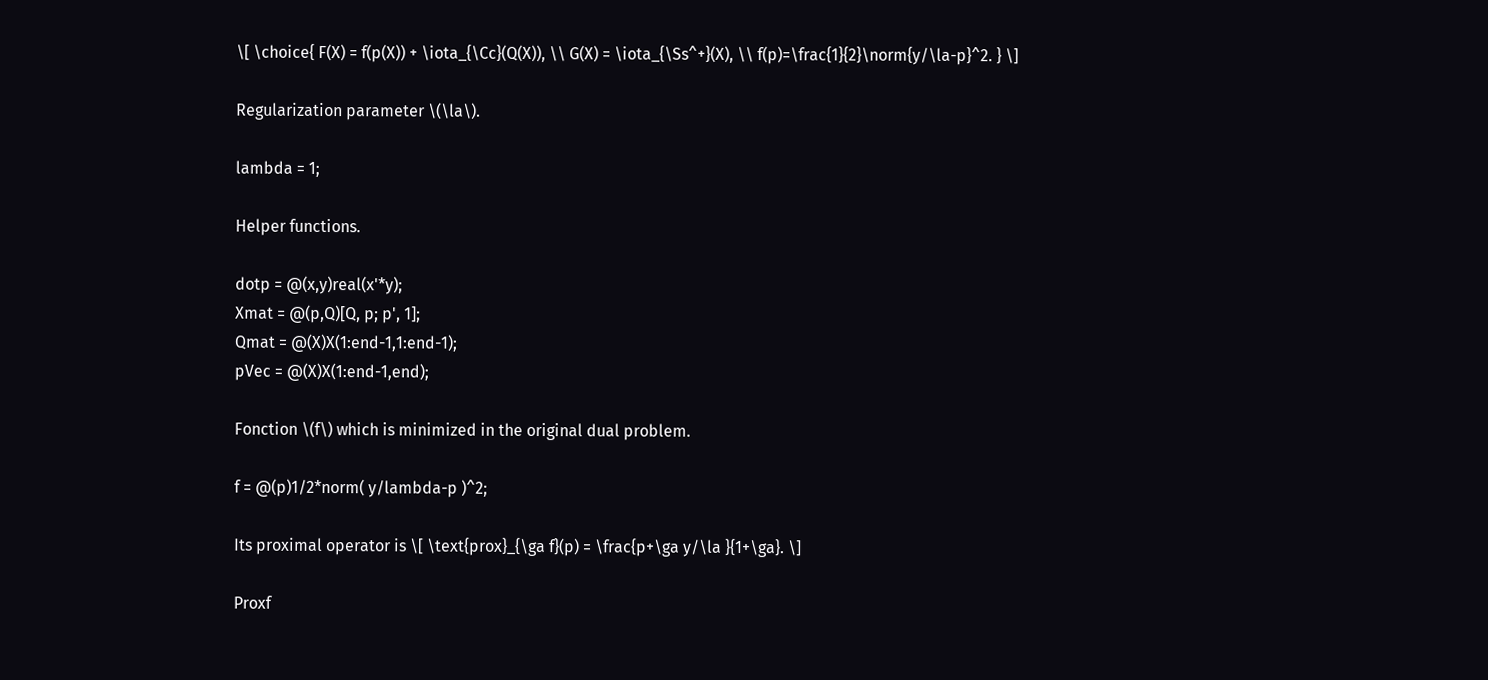\[ \choice{ F(X) = f(p(X)) + \iota_{\Cc}(Q(X)), \\ G(X) = \iota_{\Ss^+}(X), \\ f(p)=\frac{1}{2}\norm{y/\la-p}^2. } \]

Regularization parameter \(\la\).

lambda = 1;

Helper functions.

dotp = @(x,y)real(x'*y);
Xmat = @(p,Q)[Q, p; p', 1];
Qmat = @(X)X(1:end-1,1:end-1);
pVec = @(X)X(1:end-1,end);

Fonction \(f\) which is minimized in the original dual problem.

f = @(p)1/2*norm( y/lambda-p )^2;

Its proximal operator is \[ \text{prox}_{\ga f}(p) = \frac{p+\ga y/\la }{1+\ga}. \]

Proxf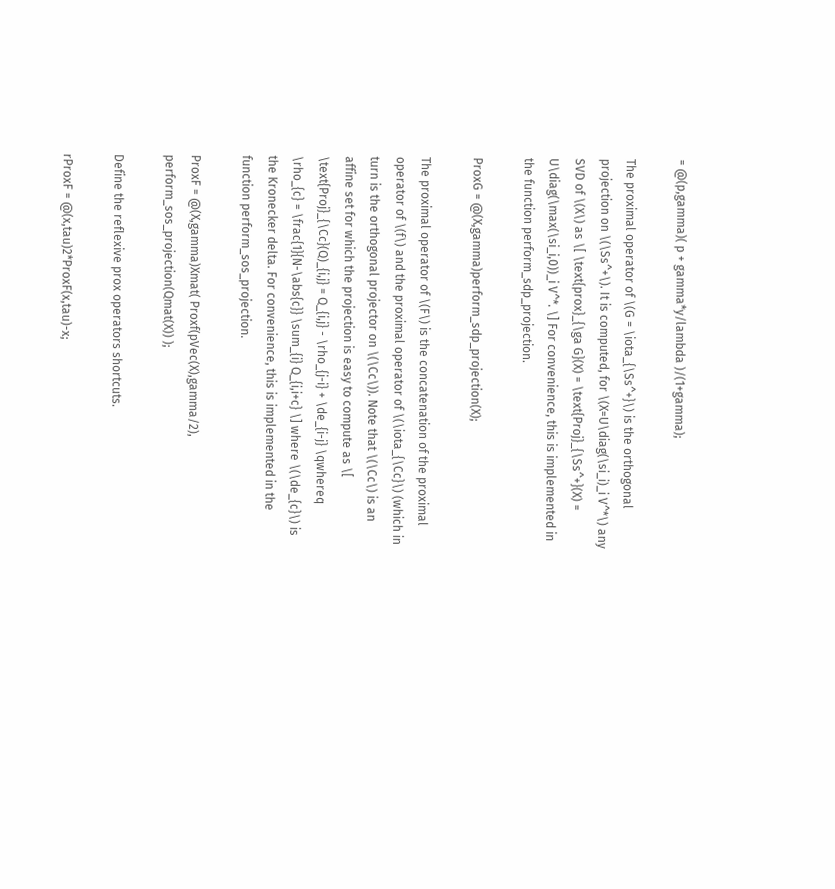= @(p,gamma)( p + gamma*y/lambda )/(1+gamma);

The proximal operator of \(G = \iota_{\Ss^+}\) is the orthogonal projection on \(\Ss^+\). It is computed, for \(X=U\diag(\si_i)_i V^*\) any SVD of \(X\) as \[ \text{prox}_{\ga G}(X) = \text{Proj}_{\Ss^+}(X) = U\diag(\max(\si_i,0))_i V^*. \] For convenience, this is implemented in the function perform_sdp_projection.

ProxG = @(X,gamma)perform_sdp_projection(X);

The proximal operator of \(F\) is the concatenation of the proximal operator of \(f\) and the proximal operator of \(\iota_{\Cc}\) (which in turn is the orthogonal projector on \(\Cc\)). Note that \(\Cc\) is an affine set for which the projection is easy to compute as \[ \text{Proj}_{\Cc}(Q)_{i,j} = Q_{i,j} - \rho_{j-i} + \de_{i-j} \qwhereq \rho_{c} = \frac{1}{N-\abs{c}} \sum_{i} Q_{i,i+c} \] where \(\de_{c}\) is the Kronecker delta. For convenience, this is implemented in the function perform_sos_projection.

ProxF = @(X,gamma)Xmat( Proxf(pVec(X),gamma/2), perform_sos_projection(Qmat(X)) );

Define the reflexive prox operators shortcuts.

rProxF = @(x,tau)2*ProxF(x,tau)-x;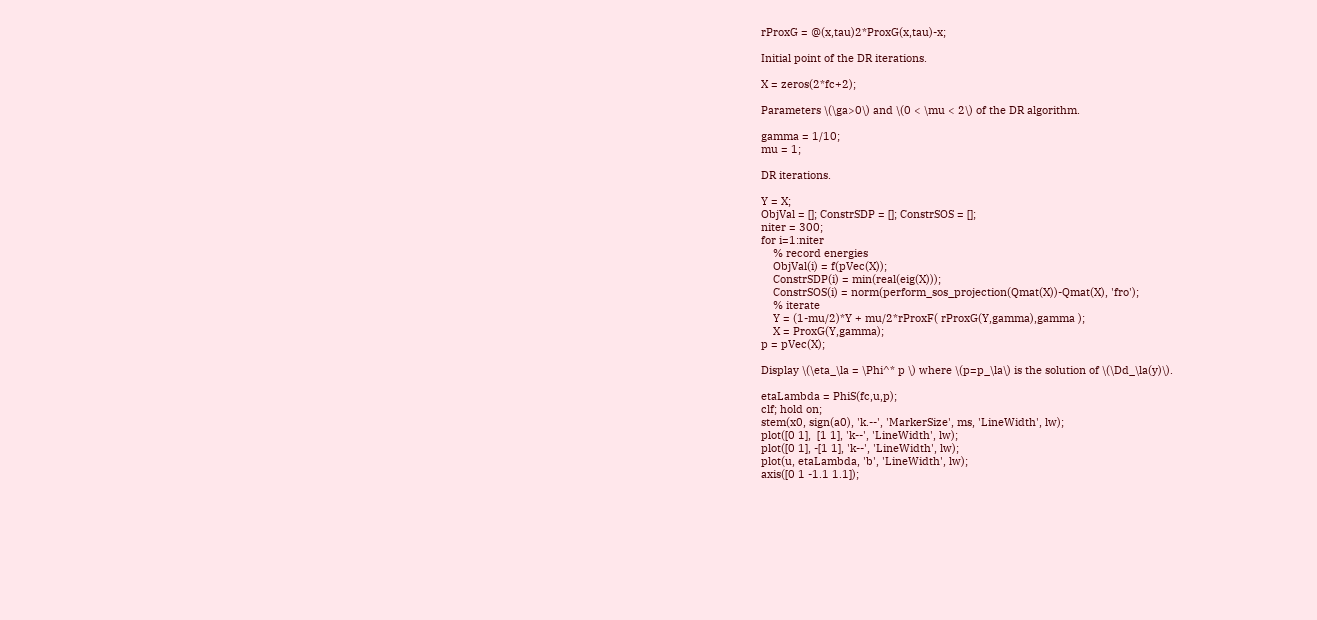rProxG = @(x,tau)2*ProxG(x,tau)-x;

Initial point of the DR iterations.

X = zeros(2*fc+2);

Parameters \(\ga>0\) and \(0 < \mu < 2\) of the DR algorithm.

gamma = 1/10;
mu = 1;

DR iterations.

Y = X;
ObjVal = []; ConstrSDP = []; ConstrSOS = [];
niter = 300;
for i=1:niter
    % record energies
    ObjVal(i) = f(pVec(X));
    ConstrSDP(i) = min(real(eig(X)));
    ConstrSOS(i) = norm(perform_sos_projection(Qmat(X))-Qmat(X), 'fro');
    % iterate
    Y = (1-mu/2)*Y + mu/2*rProxF( rProxG(Y,gamma),gamma );
    X = ProxG(Y,gamma);
p = pVec(X);

Display \(\eta_\la = \Phi^* p \) where \(p=p_\la\) is the solution of \(\Dd_\la(y)\).

etaLambda = PhiS(fc,u,p);
clf; hold on;
stem(x0, sign(a0), 'k.--', 'MarkerSize', ms, 'LineWidth', lw);
plot([0 1],  [1 1], 'k--', 'LineWidth', lw);
plot([0 1], -[1 1], 'k--', 'LineWidth', lw);
plot(u, etaLambda, 'b', 'LineWidth', lw);
axis([0 1 -1.1 1.1]);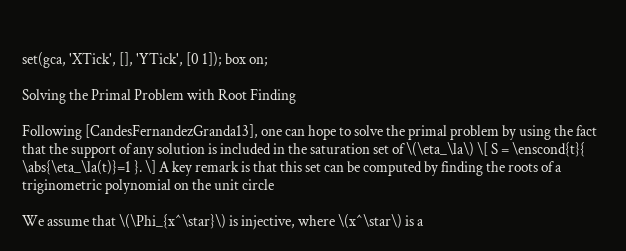set(gca, 'XTick', [], 'YTick', [0 1]); box on;

Solving the Primal Problem with Root Finding

Following [CandesFernandezGranda13], one can hope to solve the primal problem by using the fact that the support of any solution is included in the saturation set of \(\eta_\la\) \[ S = \enscond{t}{ \abs{\eta_\la(t)}=1 }. \] A key remark is that this set can be computed by finding the roots of a triginometric polynomial on the unit circle

We assume that \(\Phi_{x^\star}\) is injective, where \(x^\star\) is a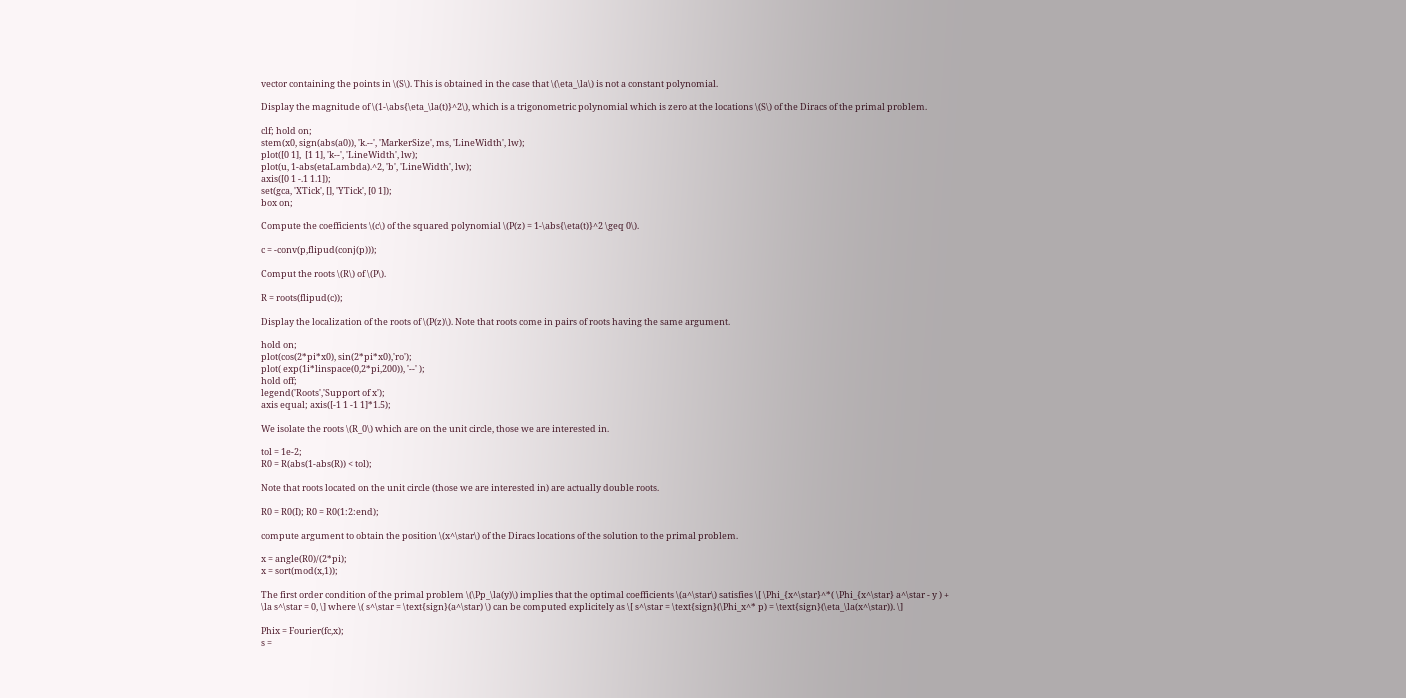vector containing the points in \(S\). This is obtained in the case that \(\eta_\la\) is not a constant polynomial.

Display the magnitude of \(1-\abs{\eta_\la(t)}^2\), which is a trigonometric polynomial which is zero at the locations \(S\) of the Diracs of the primal problem.

clf; hold on;
stem(x0, sign(abs(a0)), 'k.--', 'MarkerSize', ms, 'LineWidth', lw);
plot([0 1],  [1 1], 'k--', 'LineWidth', lw);
plot(u, 1-abs(etaLambda).^2, 'b', 'LineWidth', lw);
axis([0 1 -.1 1.1]);
set(gca, 'XTick', [], 'YTick', [0 1]);
box on;

Compute the coefficients \(c\) of the squared polynomial \(P(z) = 1-\abs{\eta(t)}^2 \geq 0\).

c = -conv(p,flipud(conj(p)));

Comput the roots \(R\) of \(P\).

R = roots(flipud(c));

Display the localization of the roots of \(P(z)\). Note that roots come in pairs of roots having the same argument.

hold on;
plot(cos(2*pi*x0), sin(2*pi*x0),'ro');
plot( exp(1i*linspace(0,2*pi,200)), '--' );
hold off;
legend('Roots','Support of x');
axis equal; axis([-1 1 -1 1]*1.5);

We isolate the roots \(R_0\) which are on the unit circle, those we are interested in.

tol = 1e-2;
R0 = R(abs(1-abs(R)) < tol);

Note that roots located on the unit circle (those we are interested in) are actually double roots.

R0 = R0(I); R0 = R0(1:2:end);

compute argument to obtain the position \(x^\star\) of the Diracs locations of the solution to the primal problem.

x = angle(R0)/(2*pi);
x = sort(mod(x,1));

The first order condition of the primal problem \(\Pp_\la(y)\) implies that the optimal coefficients \(a^\star\) satisfies \[ \Phi_{x^\star}^*( \Phi_{x^\star} a^\star - y ) + \la s^\star = 0, \] where \( s^\star = \text{sign}(a^\star) \) can be computed explicitely as \[ s^\star = \text{sign}(\Phi_x^* p) = \text{sign}(\eta_\la(x^\star)). \]

Phix = Fourier(fc,x);
s =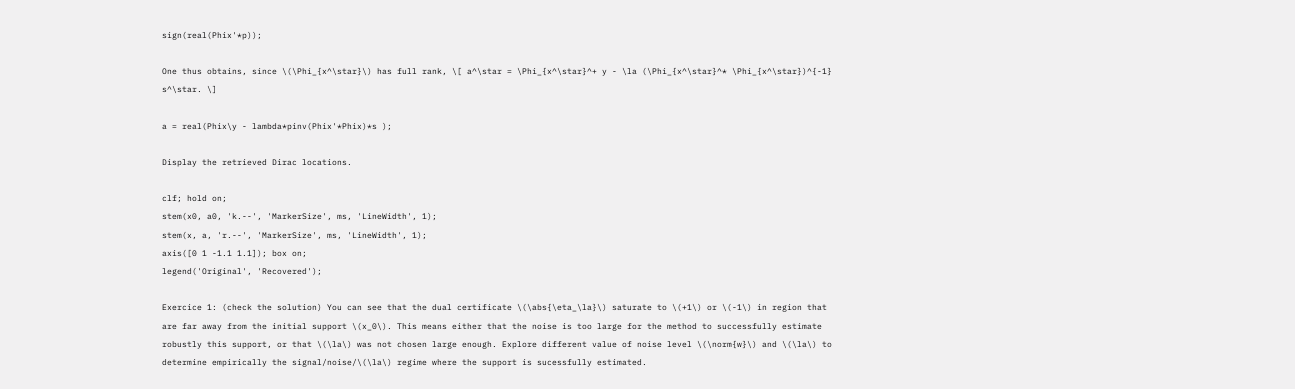sign(real(Phix'*p));

One thus obtains, since \(\Phi_{x^\star}\) has full rank, \[ a^\star = \Phi_{x^\star}^+ y - \la (\Phi_{x^\star}^* \Phi_{x^\star})^{-1} s^\star. \]

a = real(Phix\y - lambda*pinv(Phix'*Phix)*s );

Display the retrieved Dirac locations.

clf; hold on;
stem(x0, a0, 'k.--', 'MarkerSize', ms, 'LineWidth', 1);
stem(x, a, 'r.--', 'MarkerSize', ms, 'LineWidth', 1);
axis([0 1 -1.1 1.1]); box on;
legend('Original', 'Recovered');

Exercice 1: (check the solution) You can see that the dual certificate \(\abs{\eta_\la}\) saturate to \(+1\) or \(-1\) in region that are far away from the initial support \(x_0\). This means either that the noise is too large for the method to successfully estimate robustly this support, or that \(\la\) was not chosen large enough. Explore different value of noise level \(\norm{w}\) and \(\la\) to determine empirically the signal/noise/\(\la\) regime where the support is sucessfully estimated.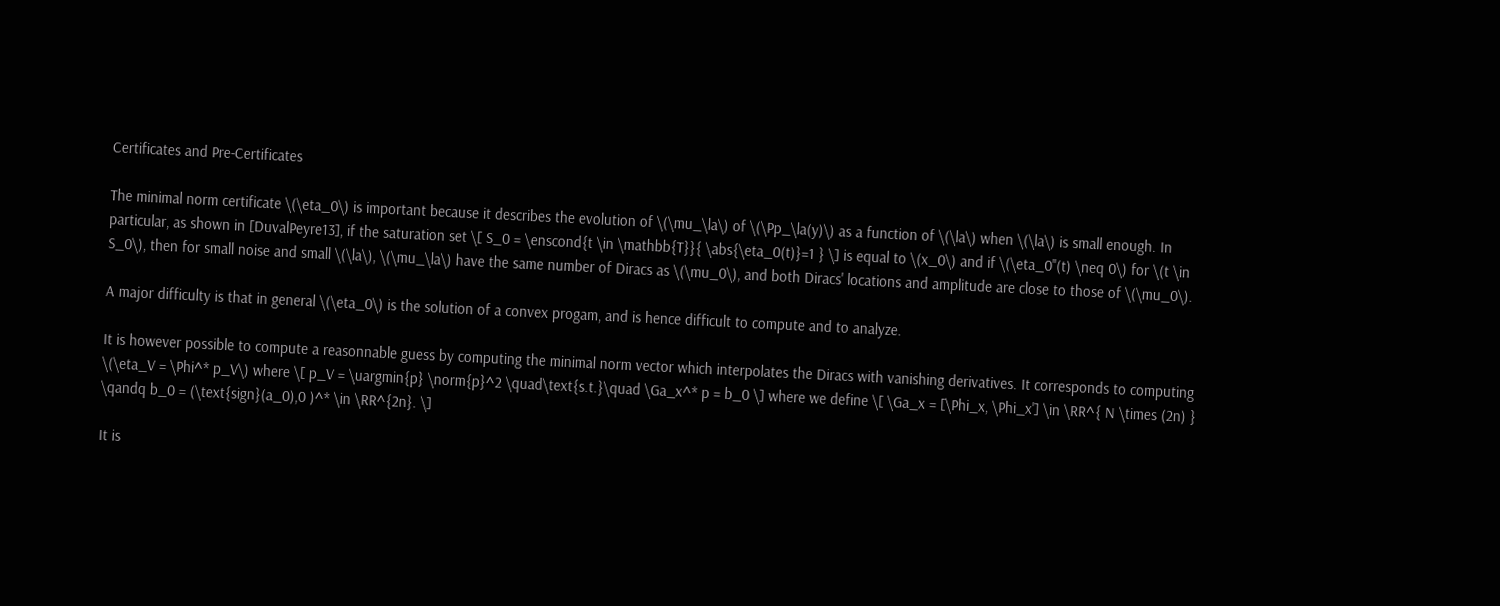Certificates and Pre-Certificates

The minimal norm certificate \(\eta_0\) is important because it describes the evolution of \(\mu_\la\) of \(\Pp_\la(y)\) as a function of \(\la\) when \(\la\) is small enough. In particular, as shown in [DuvalPeyre13], if the saturation set \[ S_0 = \enscond{t \in \mathbb{T}}{ \abs{\eta_0(t)}=1 } \] is equal to \(x_0\) and if \(\eta_0''(t) \neq 0\) for \(t \in S_0\), then for small noise and small \(\la\), \(\mu_\la\) have the same number of Diracs as \(\mu_0\), and both Diracs' locations and amplitude are close to those of \(\mu_0\).

A major difficulty is that in general \(\eta_0\) is the solution of a convex progam, and is hence difficult to compute and to analyze.

It is however possible to compute a reasonnable guess by computing the minimal norm vector which interpolates the Diracs with vanishing derivatives. It corresponds to computing \(\eta_V = \Phi^* p_V\) where \[ p_V = \uargmin{p} \norm{p}^2 \quad\text{s.t.}\quad \Ga_x^* p = b_0 \] where we define \[ \Ga_x = [\Phi_x, \Phi_x'] \in \RR^{ N \times (2n) } \qandq b_0 = (\text{sign}(a_0),0 )^* \in \RR^{2n}. \]

It is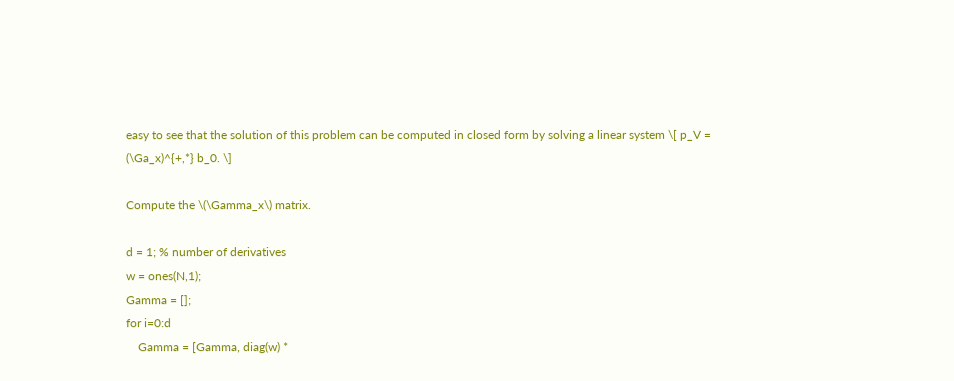easy to see that the solution of this problem can be computed in closed form by solving a linear system \[ p_V = (\Ga_x)^{+,*} b_0. \]

Compute the \(\Gamma_x\) matrix.

d = 1; % number of derivatives
w = ones(N,1);
Gamma = [];
for i=0:d
    Gamma = [Gamma, diag(w) *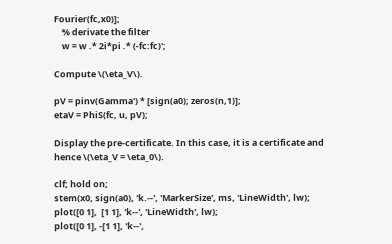Fourier(fc,x0)];
    % derivate the filter
    w = w .* 2i*pi .* (-fc:fc)';

Compute \(\eta_V\).

pV = pinv(Gamma') * [sign(a0); zeros(n,1)];
etaV = PhiS(fc, u, pV);

Display the pre-certificate. In this case, it is a certificate and hence \(\eta_V = \eta_0\).

clf; hold on;
stem(x0, sign(a0), 'k.--', 'MarkerSize', ms, 'LineWidth', lw);
plot([0 1],  [1 1], 'k--', 'LineWidth', lw);
plot([0 1], -[1 1], 'k--',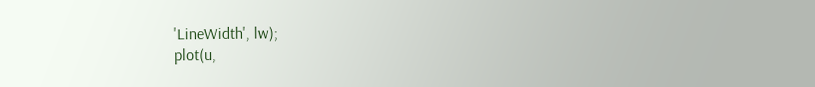'LineWidth', lw);
plot(u,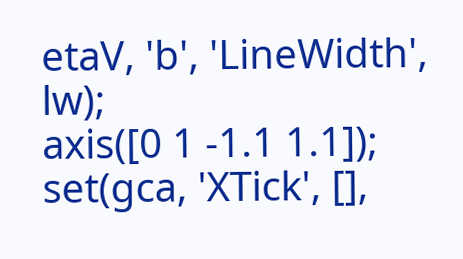etaV, 'b', 'LineWidth', lw);
axis([0 1 -1.1 1.1]);
set(gca, 'XTick', [],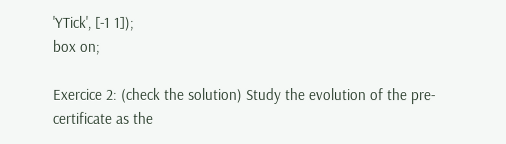'YTick', [-1 1]);
box on;

Exercice 2: (check the solution) Study the evolution of the pre-certificate as the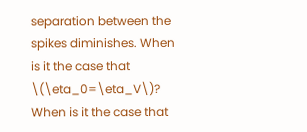separation between the spikes diminishes. When is it the case that \(\eta_0=\eta_V\)? When is it the case that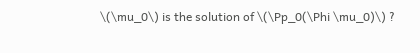\(\mu_0\) is the solution of \(\Pp_0(\Phi \mu_0)\) ?